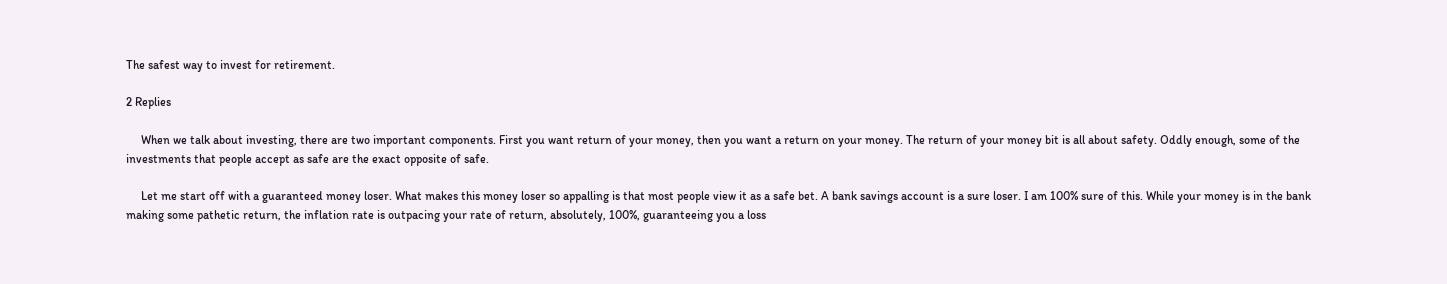The safest way to invest for retirement.

2 Replies

     When we talk about investing, there are two important components. First you want return of your money, then you want a return on your money. The return of your money bit is all about safety. Oddly enough, some of the investments that people accept as safe are the exact opposite of safe.

     Let me start off with a guaranteed money loser. What makes this money loser so appalling is that most people view it as a safe bet. A bank savings account is a sure loser. I am 100% sure of this. While your money is in the bank making some pathetic return, the inflation rate is outpacing your rate of return, absolutely, 100%, guaranteeing you a loss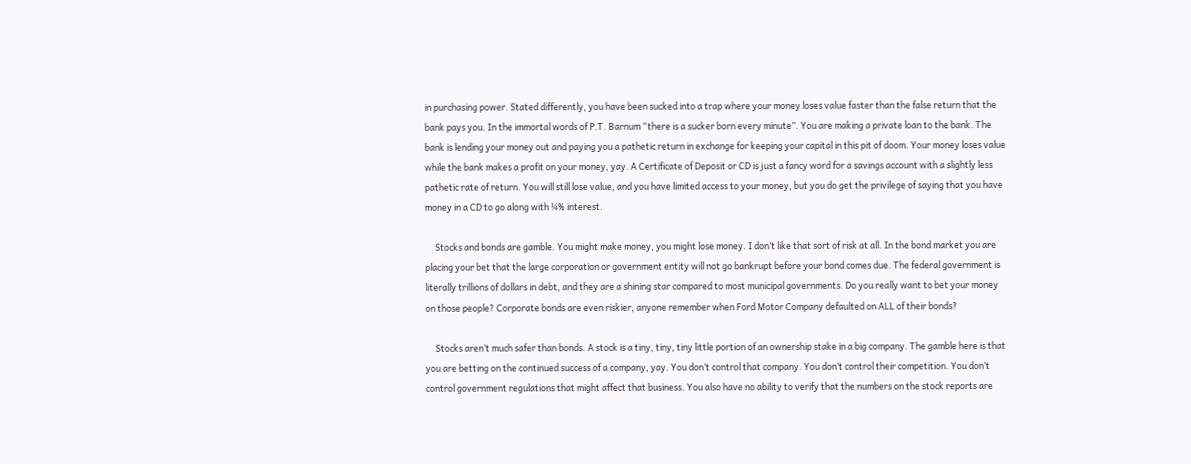in purchasing power. Stated differently, you have been sucked into a trap where your money loses value faster than the false return that the bank pays you. In the immortal words of P.T. Barnum “there is a sucker born every minute”. You are making a private loan to the bank. The bank is lending your money out and paying you a pathetic return in exchange for keeping your capital in this pit of doom. Your money loses value while the bank makes a profit on your money, yay. A Certificate of Deposit or CD is just a fancy word for a savings account with a slightly less pathetic rate of return. You will still lose value, and you have limited access to your money, but you do get the privilege of saying that you have money in a CD to go along with ¼% interest.

     Stocks and bonds are gamble. You might make money, you might lose money. I don’t like that sort of risk at all. In the bond market you are placing your bet that the large corporation or government entity will not go bankrupt before your bond comes due. The federal government is literally trillions of dollars in debt, and they are a shining star compared to most municipal governments. Do you really want to bet your money on those people? Corporate bonds are even riskier, anyone remember when Ford Motor Company defaulted on ALL of their bonds?

     Stocks aren’t much safer than bonds. A stock is a tiny, tiny, tiny little portion of an ownership stake in a big company. The gamble here is that you are betting on the continued success of a company, yay. You don’t control that company. You don’t control their competition. You don’t control government regulations that might affect that business. You also have no ability to verify that the numbers on the stock reports are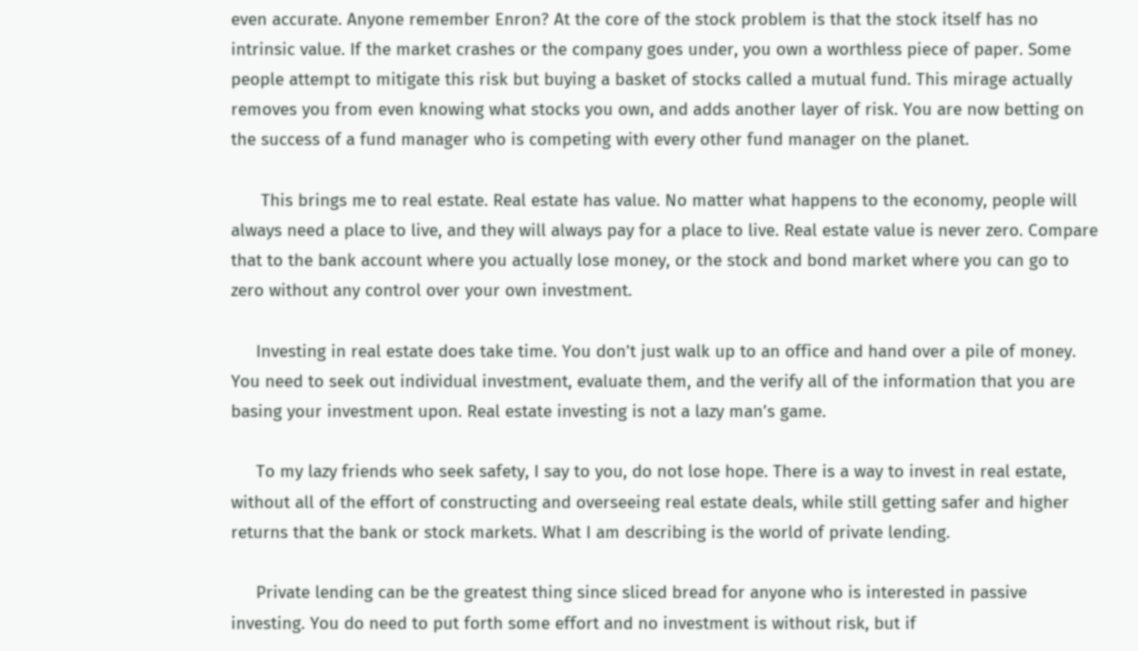even accurate. Anyone remember Enron? At the core of the stock problem is that the stock itself has no intrinsic value. If the market crashes or the company goes under, you own a worthless piece of paper. Some people attempt to mitigate this risk but buying a basket of stocks called a mutual fund. This mirage actually removes you from even knowing what stocks you own, and adds another layer of risk. You are now betting on the success of a fund manager who is competing with every other fund manager on the planet.

      This brings me to real estate. Real estate has value. No matter what happens to the economy, people will always need a place to live, and they will always pay for a place to live. Real estate value is never zero. Compare that to the bank account where you actually lose money, or the stock and bond market where you can go to zero without any control over your own investment.

     Investing in real estate does take time. You don’t just walk up to an office and hand over a pile of money. You need to seek out individual investment, evaluate them, and the verify all of the information that you are basing your investment upon. Real estate investing is not a lazy man’s game.

     To my lazy friends who seek safety, I say to you, do not lose hope. There is a way to invest in real estate, without all of the effort of constructing and overseeing real estate deals, while still getting safer and higher returns that the bank or stock markets. What I am describing is the world of private lending.

     Private lending can be the greatest thing since sliced bread for anyone who is interested in passive investing. You do need to put forth some effort and no investment is without risk, but if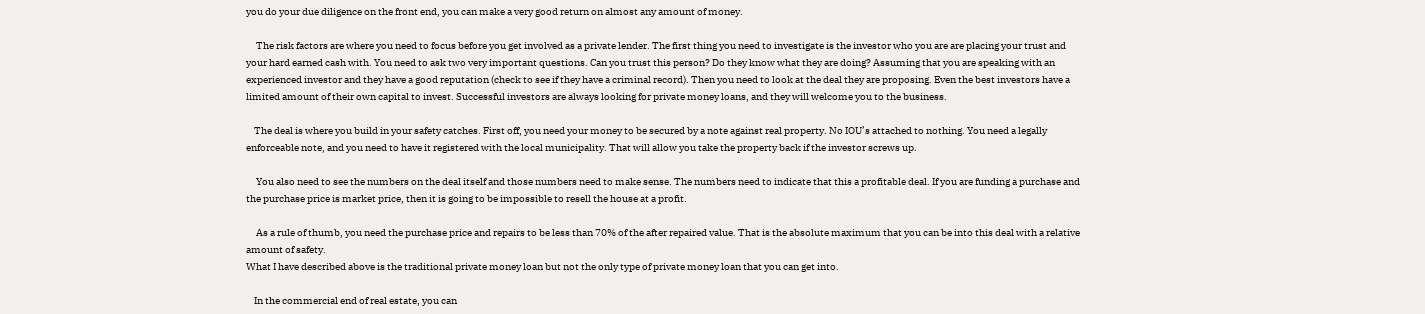you do your due diligence on the front end, you can make a very good return on almost any amount of money.

     The risk factors are where you need to focus before you get involved as a private lender. The first thing you need to investigate is the investor who you are are placing your trust and your hard earned cash with. You need to ask two very important questions. Can you trust this person? Do they know what they are doing? Assuming that you are speaking with an experienced investor and they have a good reputation (check to see if they have a criminal record). Then you need to look at the deal they are proposing. Even the best investors have a limited amount of their own capital to invest. Successful investors are always looking for private money loans, and they will welcome you to the business.

    The deal is where you build in your safety catches. First off, you need your money to be secured by a note against real property. No IOU’s attached to nothing. You need a legally enforceable note, and you need to have it registered with the local municipality. That will allow you take the property back if the investor screws up.

     You also need to see the numbers on the deal itself and those numbers need to make sense. The numbers need to indicate that this a profitable deal. If you are funding a purchase and the purchase price is market price, then it is going to be impossible to resell the house at a profit.

     As a rule of thumb, you need the purchase price and repairs to be less than 70% of the after repaired value. That is the absolute maximum that you can be into this deal with a relative amount of safety.
What I have described above is the traditional private money loan but not the only type of private money loan that you can get into.

    In the commercial end of real estate, you can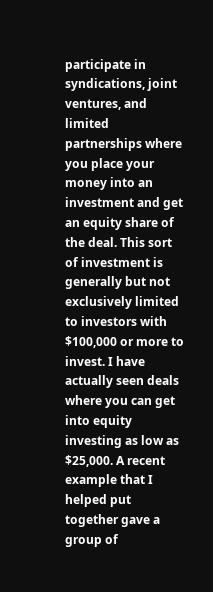participate in syndications, joint ventures, and limited partnerships where you place your money into an investment and get an equity share of the deal. This sort of investment is generally but not exclusively limited to investors with $100,000 or more to invest. I have actually seen deals where you can get into equity investing as low as $25,000. A recent example that I helped put together gave a group of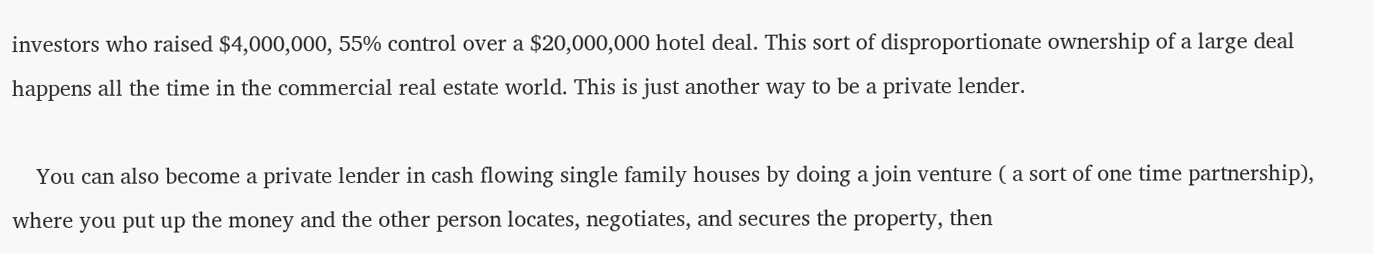investors who raised $4,000,000, 55% control over a $20,000,000 hotel deal. This sort of disproportionate ownership of a large deal happens all the time in the commercial real estate world. This is just another way to be a private lender.

    You can also become a private lender in cash flowing single family houses by doing a join venture ( a sort of one time partnership), where you put up the money and the other person locates, negotiates, and secures the property, then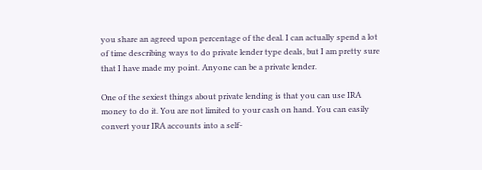you share an agreed upon percentage of the deal. I can actually spend a lot of time describing ways to do private lender type deals, but I am pretty sure that I have made my point. Anyone can be a private lender.

One of the sexiest things about private lending is that you can use IRA money to do it. You are not limited to your cash on hand. You can easily convert your IRA accounts into a self-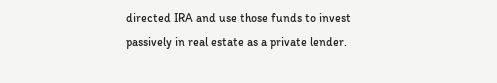directed IRA and use those funds to invest passively in real estate as a private lender.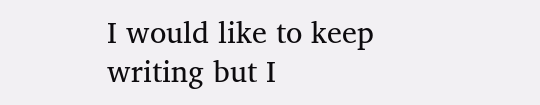I would like to keep writing but I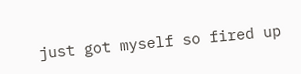just got myself so fired up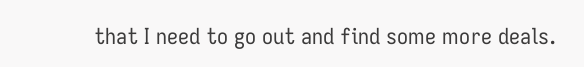that I need to go out and find some more deals.